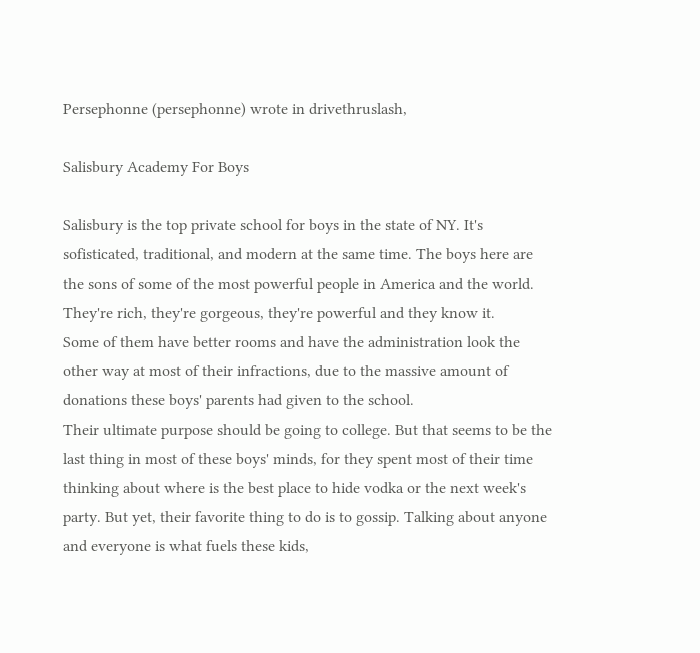Persephonne (persephonne) wrote in drivethruslash,

Salisbury Academy For Boys

Salisbury is the top private school for boys in the state of NY. It's sofisticated, traditional, and modern at the same time. The boys here are the sons of some of the most powerful people in America and the world. They're rich, they're gorgeous, they're powerful and they know it.
Some of them have better rooms and have the administration look the other way at most of their infractions, due to the massive amount of donations these boys' parents had given to the school.
Their ultimate purpose should be going to college. But that seems to be the last thing in most of these boys' minds, for they spent most of their time thinking about where is the best place to hide vodka or the next week's party. But yet, their favorite thing to do is to gossip. Talking about anyone and everyone is what fuels these kids,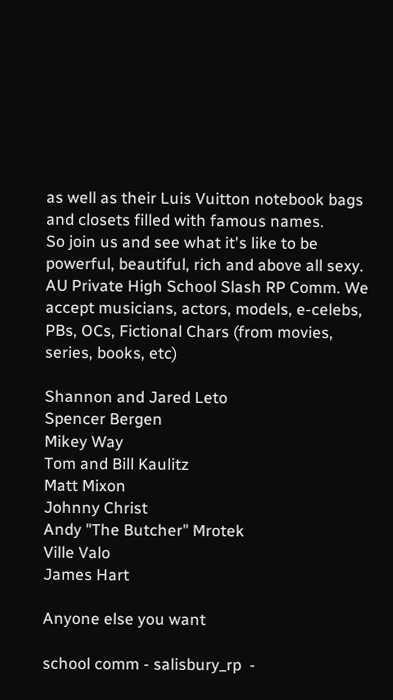as well as their Luis Vuitton notebook bags and closets filled with famous names.
So join us and see what it's like to be powerful, beautiful, rich and above all sexy.
AU Private High School Slash RP Comm. We accept musicians, actors, models, e-celebs, PBs, OCs, Fictional Chars (from movies, series, books, etc)

Shannon and Jared Leto
Spencer Bergen
Mikey Way
Tom and Bill Kaulitz
Matt Mixon
Johnny Christ
Andy "The Butcher" Mrotek
Ville Valo
James Hart

Anyone else you want

school comm - salisbury_rp  -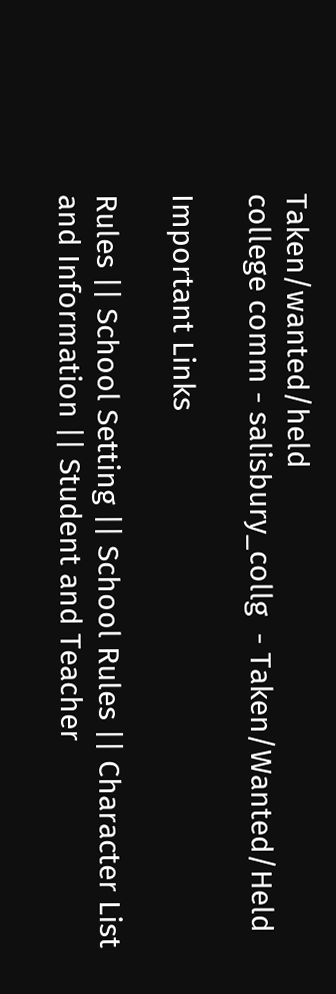Taken/wanted/held
college comm - salisbury_collg  - Taken/Wanted/Held

Important Links

Rules || School Setting || School Rules || Character List and Information || Student and Teacher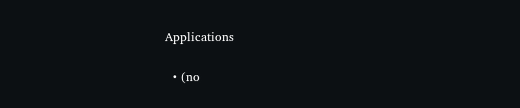Applications

  • (no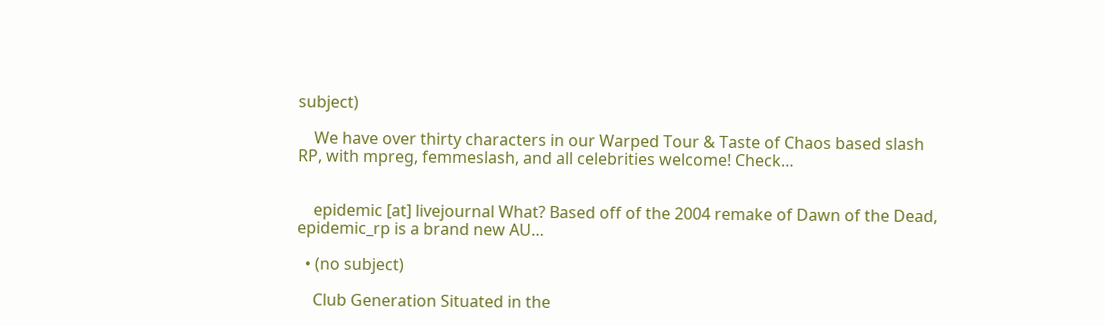subject)

    We have over thirty characters in our Warped Tour & Taste of Chaos based slash RP, with mpreg, femmeslash, and all celebrities welcome! Check…


    epidemic [at] livejournal What? Based off of the 2004 remake of Dawn of the Dead, epidemic_rp is a brand new AU…

  • (no subject)

    Club Generation Situated in the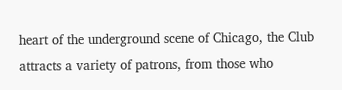heart of the underground scene of Chicago, the Club attracts a variety of patrons, from those who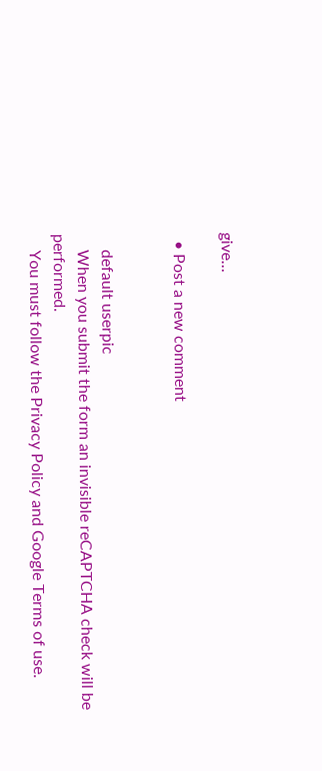give…

  • Post a new comment


    default userpic
    When you submit the form an invisible reCAPTCHA check will be performed.
    You must follow the Privacy Policy and Google Terms of use.